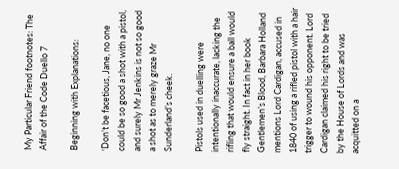My Particular Friend footnotes: The Affair of the Code Duello 7

Beginning with Explanations:

‘Don’t be facetious, Jane, no one could be so good a shot with a pistol, and surely Mr Jenkins is not so good a shot as to merely graze Mr Sunderland’s cheek.

Pistols used in duelling were intentionally inaccurate, lacking the rifling that would ensure a ball would fly straight. In fact in her book Gentlemen’s Blood, Barbara Holland mentions Lord Cardigan, accused in 1840 of using a rifled pistol with a hair trigger to wound his opponent. Lord Cardigan claimed his right to be tried by the House of Lords and was acquitted on a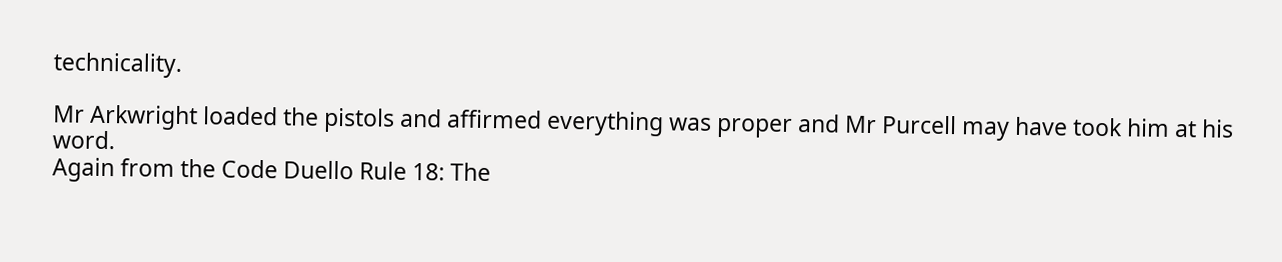technicality.

Mr Arkwright loaded the pistols and affirmed everything was proper and Mr Purcell may have took him at his word.
Again from the Code Duello Rule 18: The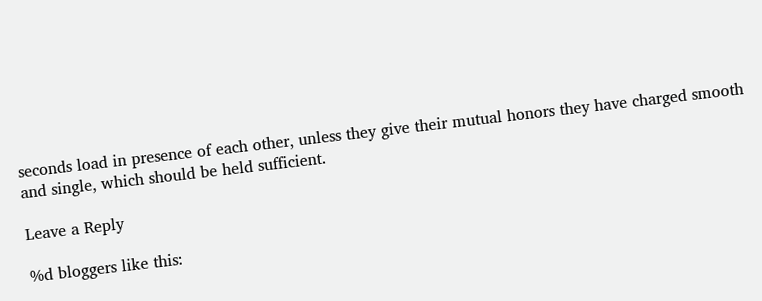seconds load in presence of each other, unless they give their mutual honors they have charged smooth and single, which should be held sufficient.

Leave a Reply

%d bloggers like this: